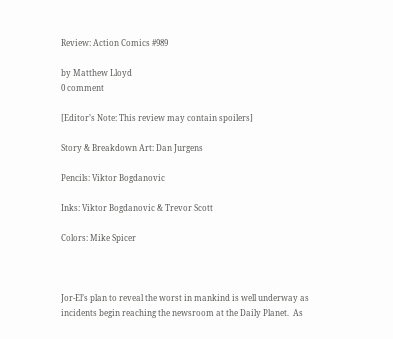Review: Action Comics #989

by Matthew Lloyd
0 comment

[Editor’s Note: This review may contain spoilers]

Story & Breakdown Art: Dan Jurgens

Pencils: Viktor Bogdanovic

Inks: Viktor Bogdanovic & Trevor Scott

Colors: Mike Spicer



Jor-El’s plan to reveal the worst in mankind is well underway as incidents begin reaching the newsroom at the Daily Planet.  As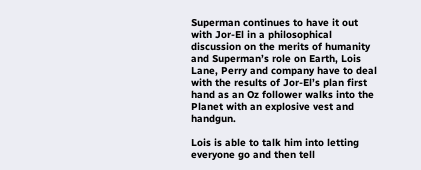Superman continues to have it out with Jor-El in a philosophical discussion on the merits of humanity and Superman’s role on Earth, Lois Lane, Perry and company have to deal with the results of Jor-El’s plan first hand as an Oz follower walks into the Planet with an explosive vest and handgun.

Lois is able to talk him into letting everyone go and then tell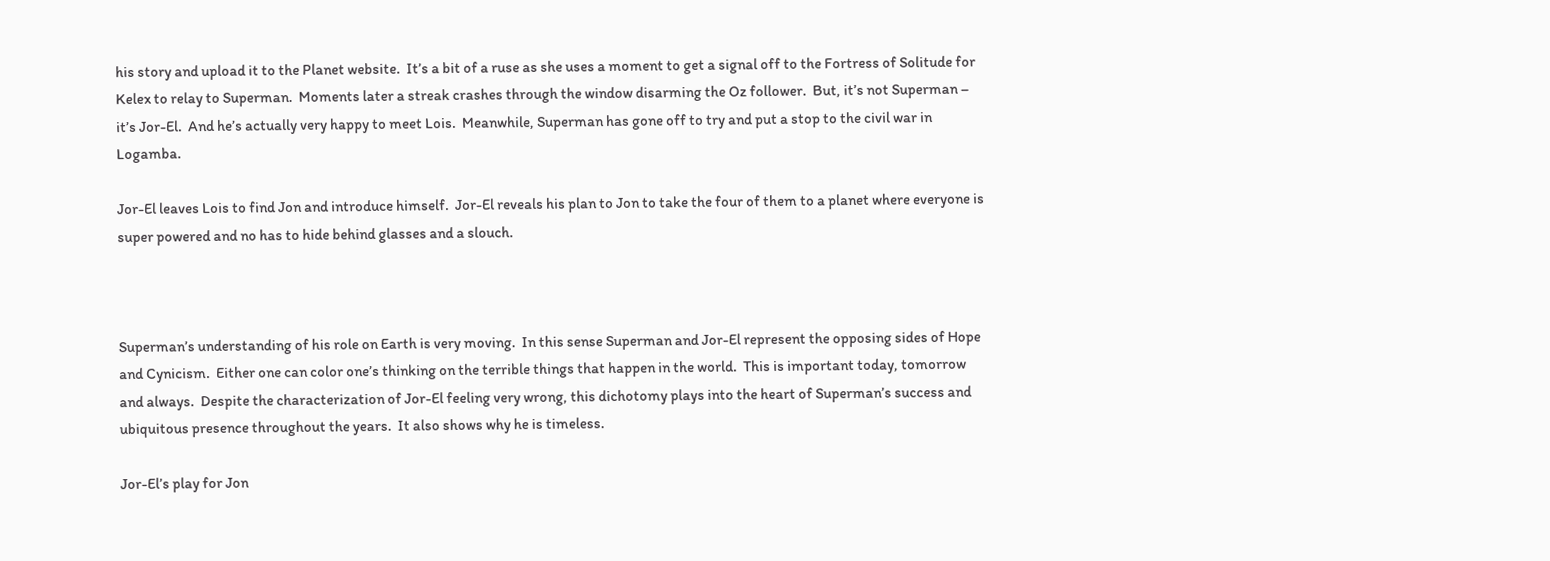his story and upload it to the Planet website.  It’s a bit of a ruse as she uses a moment to get a signal off to the Fortress of Solitude for Kelex to relay to Superman.  Moments later a streak crashes through the window disarming the Oz follower.  But, it’s not Superman – it’s Jor-El.  And he’s actually very happy to meet Lois.  Meanwhile, Superman has gone off to try and put a stop to the civil war in Logamba.

Jor-El leaves Lois to find Jon and introduce himself.  Jor-El reveals his plan to Jon to take the four of them to a planet where everyone is super powered and no has to hide behind glasses and a slouch.



Superman’s understanding of his role on Earth is very moving.  In this sense Superman and Jor-El represent the opposing sides of Hope and Cynicism.  Either one can color one’s thinking on the terrible things that happen in the world.  This is important today, tomorrow and always.  Despite the characterization of Jor-El feeling very wrong, this dichotomy plays into the heart of Superman’s success and ubiquitous presence throughout the years.  It also shows why he is timeless.

Jor-El’s play for Jon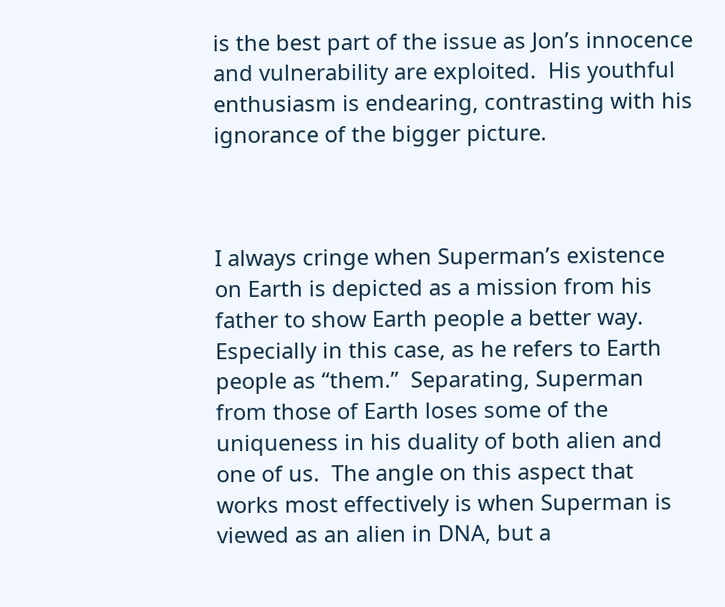is the best part of the issue as Jon’s innocence and vulnerability are exploited.  His youthful enthusiasm is endearing, contrasting with his ignorance of the bigger picture.



I always cringe when Superman’s existence on Earth is depicted as a mission from his father to show Earth people a better way.  Especially in this case, as he refers to Earth people as “them.”  Separating, Superman from those of Earth loses some of the uniqueness in his duality of both alien and one of us.  The angle on this aspect that works most effectively is when Superman is viewed as an alien in DNA, but a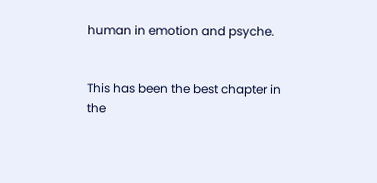human in emotion and psyche.


This has been the best chapter in the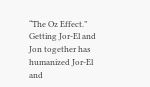“The Oz Effect.”  Getting Jor-El and Jon together has humanized Jor-El and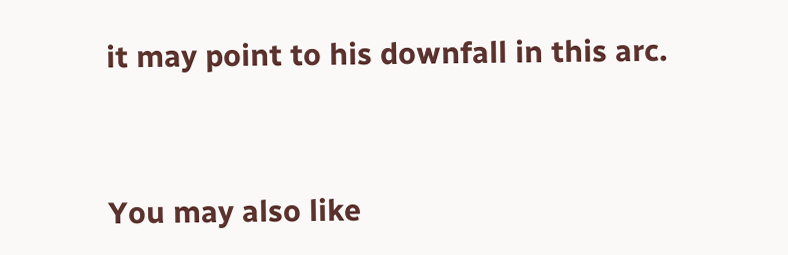it may point to his downfall in this arc.



You may also like